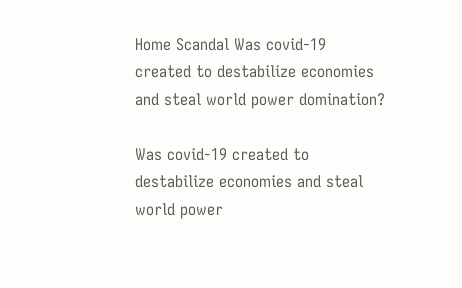Home Scandal Was covid-19 created to destabilize economies and steal world power domination?

Was covid-19 created to destabilize economies and steal world power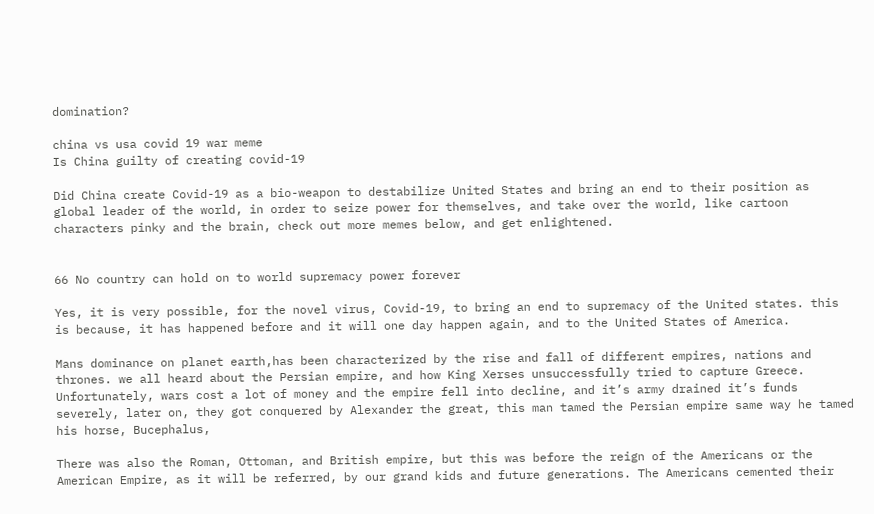domination?

china vs usa covid 19 war meme
Is China guilty of creating covid-19

Did China create Covid-19 as a bio-weapon to destabilize United States and bring an end to their position as global leader of the world, in order to seize power for themselves, and take over the world, like cartoon characters pinky and the brain, check out more memes below, and get enlightened.


66 No country can hold on to world supremacy power forever

Yes, it is very possible, for the novel virus, Covid-19, to bring an end to supremacy of the United states. this is because, it has happened before and it will one day happen again, and to the United States of America.

Mans dominance on planet earth,has been characterized by the rise and fall of different empires, nations and thrones. we all heard about the Persian empire, and how King Xerses unsuccessfully tried to capture Greece. Unfortunately, wars cost a lot of money and the empire fell into decline, and it’s army drained it’s funds severely, later on, they got conquered by Alexander the great, this man tamed the Persian empire same way he tamed his horse, Bucephalus,

There was also the Roman, Ottoman, and British empire, but this was before the reign of the Americans or the American Empire, as it will be referred, by our grand kids and future generations. The Americans cemented their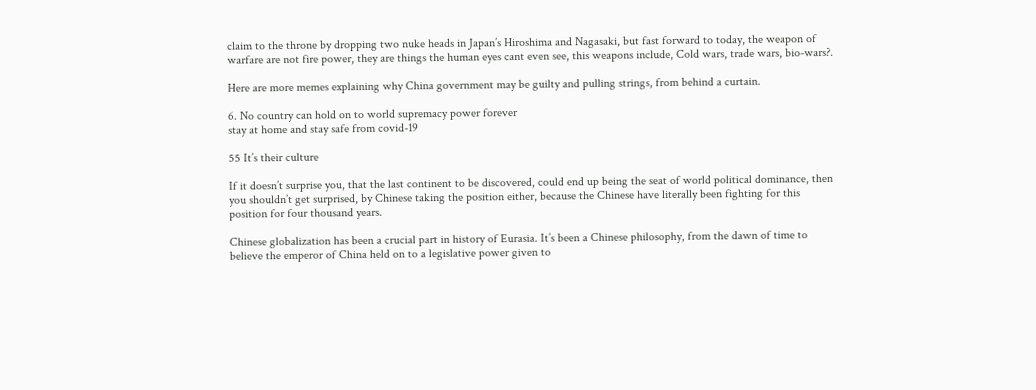claim to the throne by dropping two nuke heads in Japan’s Hiroshima and Nagasaki, but fast forward to today, the weapon of warfare are not fire power, they are things the human eyes cant even see, this weapons include, Cold wars, trade wars, bio-wars?.

Here are more memes explaining why China government may be guilty and pulling strings, from behind a curtain.

6. No country can hold on to world supremacy power forever
stay at home and stay safe from covid-19

55 It’s their culture

If it doesn’t surprise you, that the last continent to be discovered, could end up being the seat of world political dominance, then you shouldn’t get surprised, by Chinese taking the position either, because the Chinese have literally been fighting for this position for four thousand years.

Chinese globalization has been a crucial part in history of Eurasia. It’s been a Chinese philosophy, from the dawn of time to believe the emperor of China held on to a legislative power given to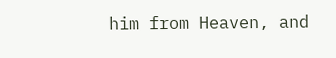him from Heaven, and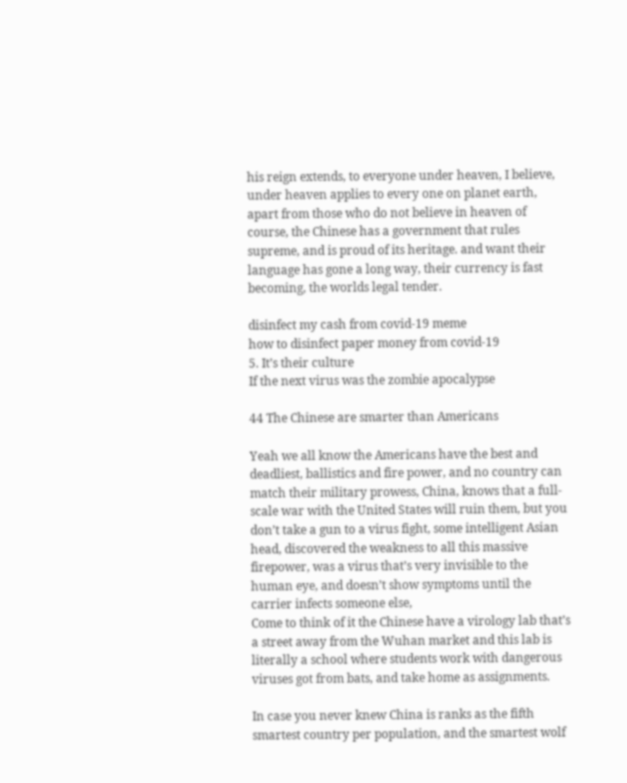his reign extends, to everyone under heaven, I believe, under heaven applies to every one on planet earth, apart from those who do not believe in heaven of course, the Chinese has a government that rules supreme, and is proud of its heritage. and want their language has gone a long way, their currency is fast becoming, the worlds legal tender.

disinfect my cash from covid-19 meme
how to disinfect paper money from covid-19
5. It’s their culture
If the next virus was the zombie apocalypse

44 The Chinese are smarter than Americans

Yeah we all know the Americans have the best and deadliest, ballistics and fire power, and no country can match their military prowess, China, knows that a full-scale war with the United States will ruin them, but you don’t take a gun to a virus fight, some intelligent Asian head, discovered the weakness to all this massive firepower, was a virus that’s very invisible to the human eye, and doesn’t show symptoms until the carrier infects someone else,
Come to think of it the Chinese have a virology lab that’s a street away from the Wuhan market and this lab is literally a school where students work with dangerous viruses got from bats, and take home as assignments.

In case you never knew China is ranks as the fifth smartest country per population, and the smartest wolf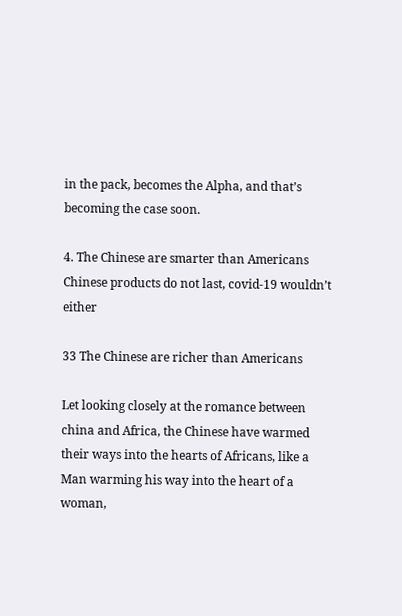in the pack, becomes the Alpha, and that’s becoming the case soon.

4. The Chinese are smarter than Americans
Chinese products do not last, covid-19 wouldn’t either

33 The Chinese are richer than Americans

Let looking closely at the romance between china and Africa, the Chinese have warmed their ways into the hearts of Africans, like a Man warming his way into the heart of a woman,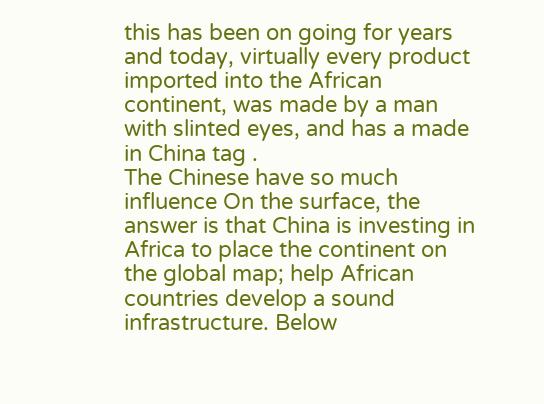this has been on going for years and today, virtually every product imported into the African continent, was made by a man with slinted eyes, and has a made in China tag .
The Chinese have so much influence On the surface, the answer is that China is investing in Africa to place the continent on the global map; help African countries develop a sound infrastructure. Below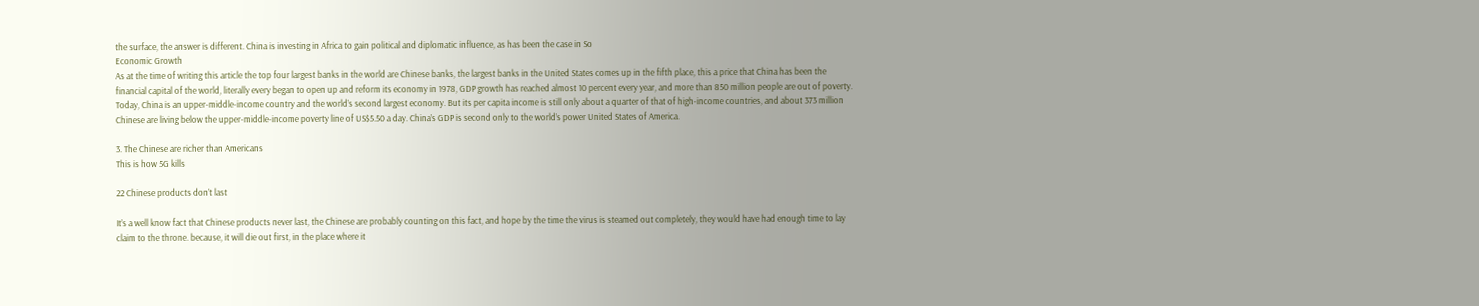the surface, the answer is different. China is investing in Africa to gain political and diplomatic influence, as has been the case in So
Economic Growth
As at the time of writing this article the top four largest banks in the world are Chinese banks, the largest banks in the United States comes up in the fifth place, this a price that China has been the financial capital of the world, literally every began to open up and reform its economy in 1978, GDP growth has reached almost 10 percent every year, and more than 850 million people are out of poverty. Today, China is an upper-middle-income country and the world’s second largest economy. But its per capita income is still only about a quarter of that of high-income countries, and about 373 million Chinese are living below the upper-middle-income poverty line of US$5.50 a day. China’s GDP is second only to the world’s power United States of America.

3. The Chinese are richer than Americans
This is how 5G kills

22 Chinese products don’t last

It’s a well know fact that Chinese products never last, the Chinese are probably counting on this fact, and hope by the time the virus is steamed out completely, they would have had enough time to lay claim to the throne. because, it will die out first, in the place where it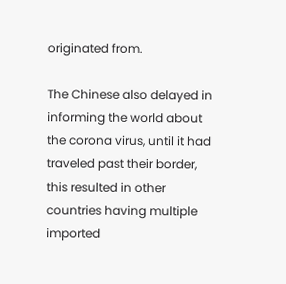originated from.

The Chinese also delayed in informing the world about the corona virus, until it had traveled past their border, this resulted in other countries having multiple imported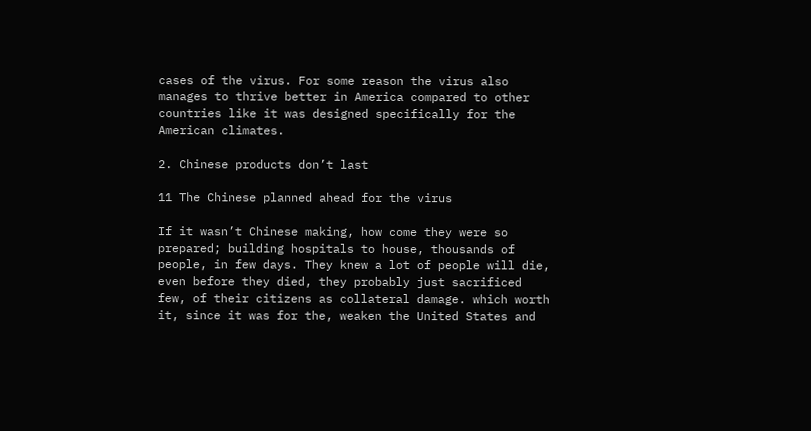cases of the virus. For some reason the virus also manages to thrive better in America compared to other countries like it was designed specifically for the American climates.

2. Chinese products don’t last

11 The Chinese planned ahead for the virus

If it wasn’t Chinese making, how come they were so prepared; building hospitals to house, thousands of people, in few days. They knew a lot of people will die, even before they died, they probably just sacrificed few, of their citizens as collateral damage. which worth it, since it was for the, weaken the United States and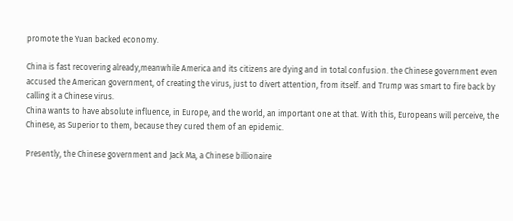promote the Yuan backed economy.

China is fast recovering already,meanwhile America and its citizens are dying and in total confusion. the Chinese government even accused the American government, of creating the virus, just to divert attention, from itself. and Trump was smart to fire back by calling it a Chinese virus.
China wants to have absolute influence, in Europe, and the world, an important one at that. With this, Europeans will perceive, the Chinese, as Superior to them, because they cured them of an epidemic.

Presently, the Chinese government and Jack Ma, a Chinese billionaire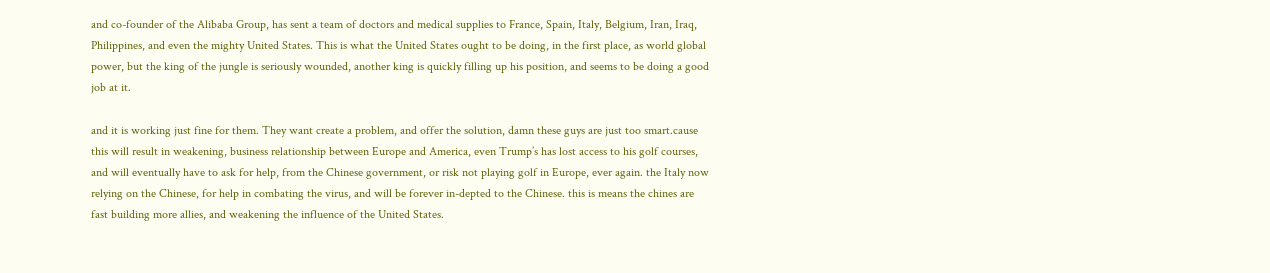and co-founder of the Alibaba Group, has sent a team of doctors and medical supplies to France, Spain, Italy, Belgium, Iran, Iraq, Philippines, and even the mighty United States. This is what the United States ought to be doing, in the first place, as world global power, but the king of the jungle is seriously wounded, another king is quickly filling up his position, and seems to be doing a good job at it.

and it is working just fine for them. They want create a problem, and offer the solution, damn these guys are just too smart.cause this will result in weakening, business relationship between Europe and America, even Trump’s has lost access to his golf courses, and will eventually have to ask for help, from the Chinese government, or risk not playing golf in Europe, ever again. the Italy now relying on the Chinese, for help in combating the virus, and will be forever in-depted to the Chinese. this is means the chines are fast building more allies, and weakening the influence of the United States.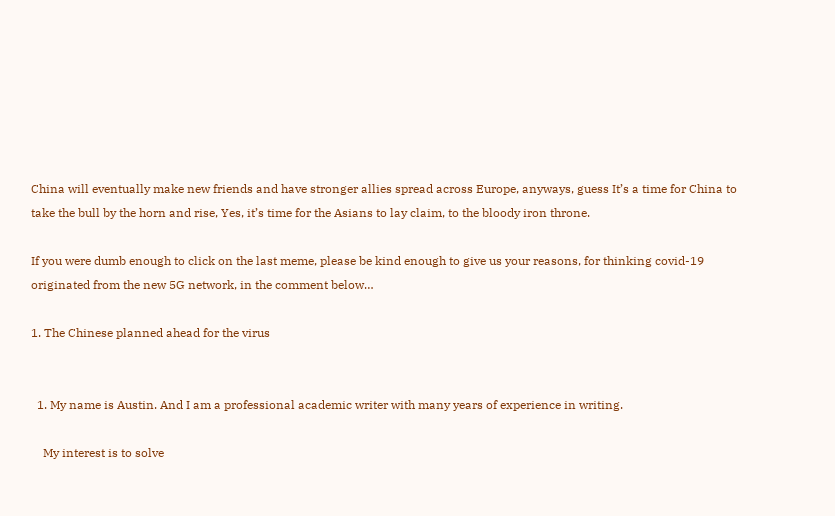China will eventually make new friends and have stronger allies spread across Europe, anyways, guess It’s a time for China to take the bull by the horn and rise, Yes, it’s time for the Asians to lay claim, to the bloody iron throne.

If you were dumb enough to click on the last meme, please be kind enough to give us your reasons, for thinking covid-19 originated from the new 5G network, in the comment below…

1. The Chinese planned ahead for the virus


  1. My name is Austin. And I am a professional academic writer with many years of experience in writing.

    My interest is to solve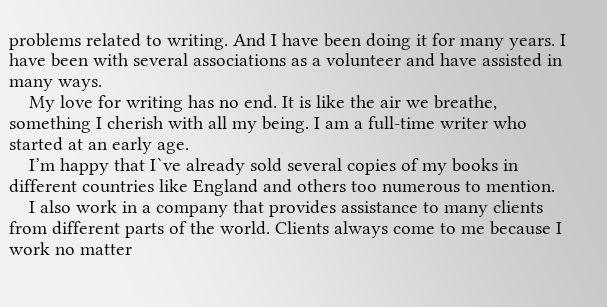problems related to writing. And I have been doing it for many years. I have been with several associations as a volunteer and have assisted in many ways.
    My love for writing has no end. It is like the air we breathe, something I cherish with all my being. I am a full-time writer who started at an early age.
    I’m happy that I`ve already sold several copies of my books in different countries like England and others too numerous to mention.
    I also work in a company that provides assistance to many clients from different parts of the world. Clients always come to me because I work no matter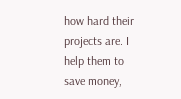how hard their projects are. I help them to save money,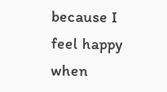because I feel happy when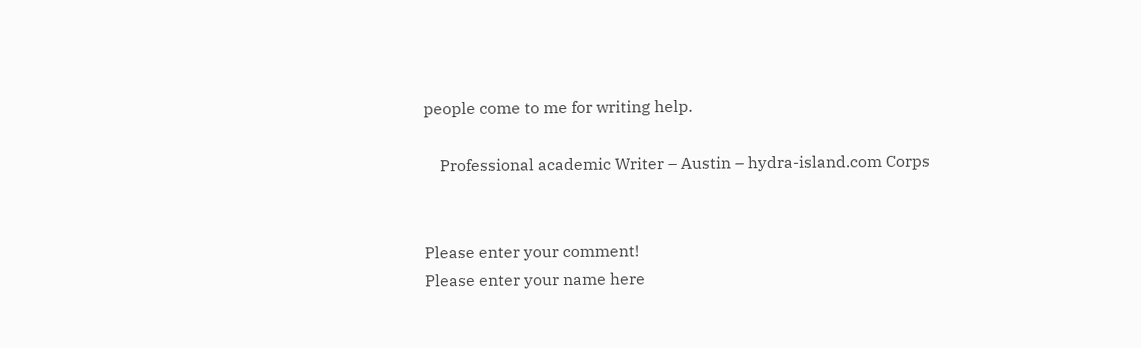people come to me for writing help.

    Professional academic Writer – Austin – hydra-island.com Corps


Please enter your comment!
Please enter your name here